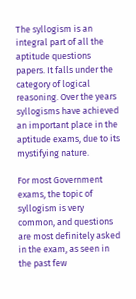The syllogism is an integral part of all the aptitude questions papers. It falls under the category of logical reasoning. Over the years syllogisms have achieved an important place in the aptitude exams, due to its mystifying nature.

For most Government exams, the topic of syllogism is very common, and questions are most definitely asked in the exam, as seen in the past few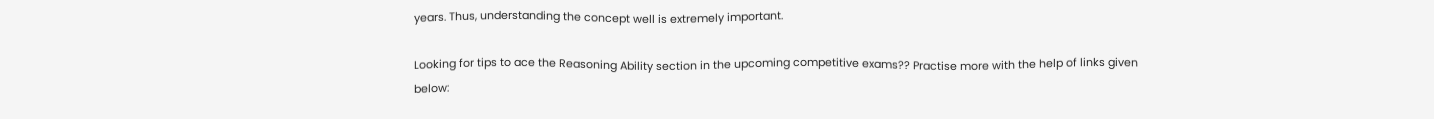years. Thus, understanding the concept well is extremely important.

Looking for tips to ace the Reasoning Ability section in the upcoming competitive exams?? Practise more with the help of links given below: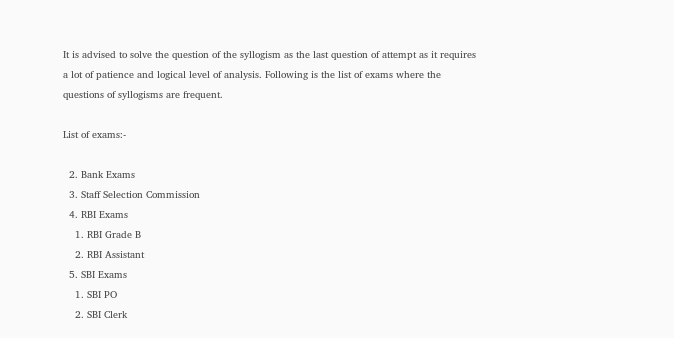It is advised to solve the question of the syllogism as the last question of attempt as it requires a lot of patience and logical level of analysis. Following is the list of exams where the questions of syllogisms are frequent.

List of exams:-

  2. Bank Exams
  3. Staff Selection Commission
  4. RBI Exams
    1. RBI Grade B
    2. RBI Assistant
  5. SBI Exams
    1. SBI PO
    2. SBI Clerk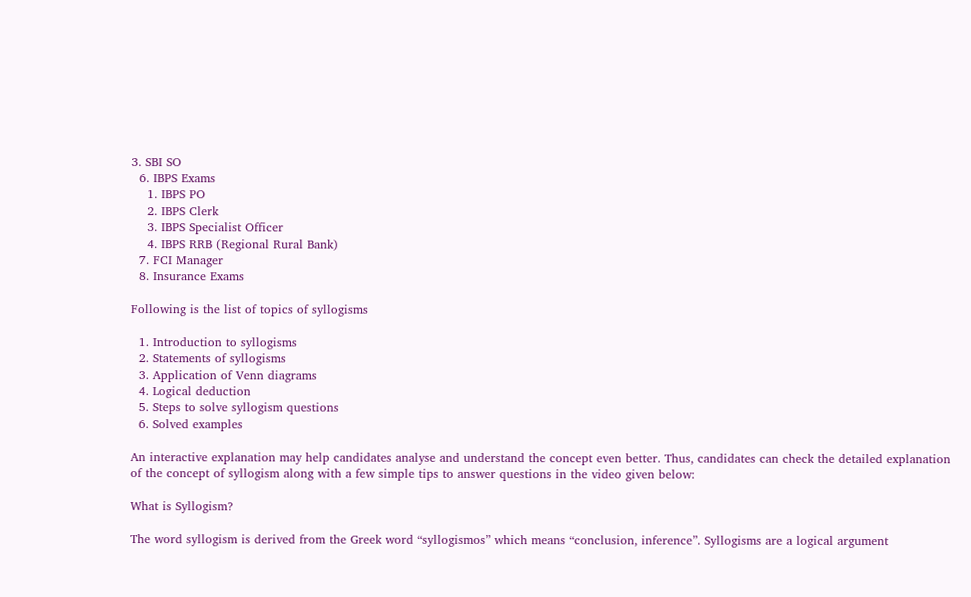3. SBI SO
  6. IBPS Exams
    1. IBPS PO
    2. IBPS Clerk
    3. IBPS Specialist Officer
    4. IBPS RRB (Regional Rural Bank)
  7. FCI Manager
  8. Insurance Exams

Following is the list of topics of syllogisms

  1. Introduction to syllogisms
  2. Statements of syllogisms
  3. Application of Venn diagrams
  4. Logical deduction
  5. Steps to solve syllogism questions
  6. Solved examples

An interactive explanation may help candidates analyse and understand the concept even better. Thus, candidates can check the detailed explanation of the concept of syllogism along with a few simple tips to answer questions in the video given below:

What is Syllogism?

The word syllogism is derived from the Greek word “syllogismos” which means “conclusion, inference”. Syllogisms are a logical argument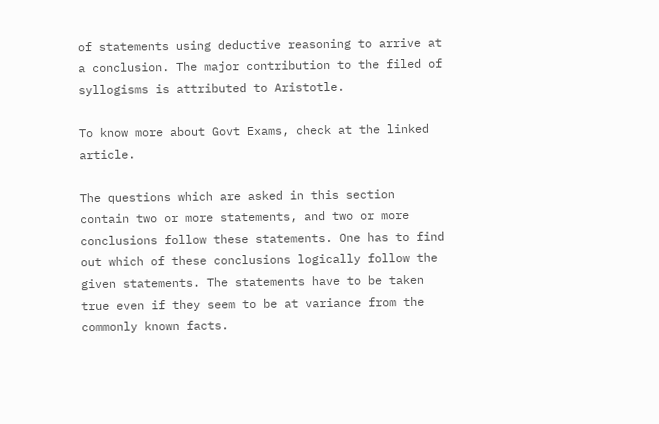of statements using deductive reasoning to arrive at a conclusion. The major contribution to the filed of syllogisms is attributed to Aristotle.

To know more about Govt Exams, check at the linked article.

The questions which are asked in this section contain two or more statements, and two or more conclusions follow these statements. One has to find out which of these conclusions logically follow the given statements. The statements have to be taken true even if they seem to be at variance from the commonly known facts.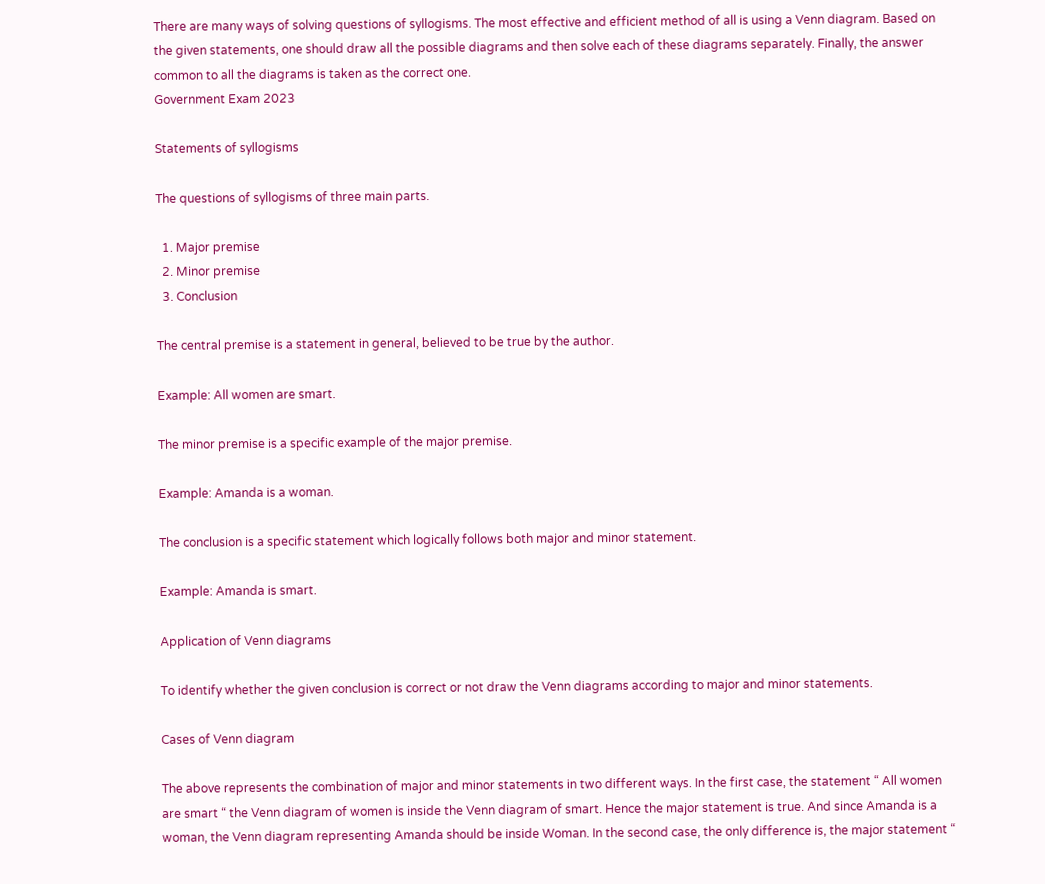There are many ways of solving questions of syllogisms. The most effective and efficient method of all is using a Venn diagram. Based on the given statements, one should draw all the possible diagrams and then solve each of these diagrams separately. Finally, the answer common to all the diagrams is taken as the correct one.
Government Exam 2023

Statements of syllogisms

The questions of syllogisms of three main parts.

  1. Major premise
  2. Minor premise
  3. Conclusion

The central premise is a statement in general, believed to be true by the author.

Example: All women are smart.

The minor premise is a specific example of the major premise.

Example: Amanda is a woman.

The conclusion is a specific statement which logically follows both major and minor statement.

Example: Amanda is smart.

Application of Venn diagrams

To identify whether the given conclusion is correct or not draw the Venn diagrams according to major and minor statements.

Cases of Venn diagram

The above represents the combination of major and minor statements in two different ways. In the first case, the statement “ All women are smart “ the Venn diagram of women is inside the Venn diagram of smart. Hence the major statement is true. And since Amanda is a woman, the Venn diagram representing Amanda should be inside Woman. In the second case, the only difference is, the major statement “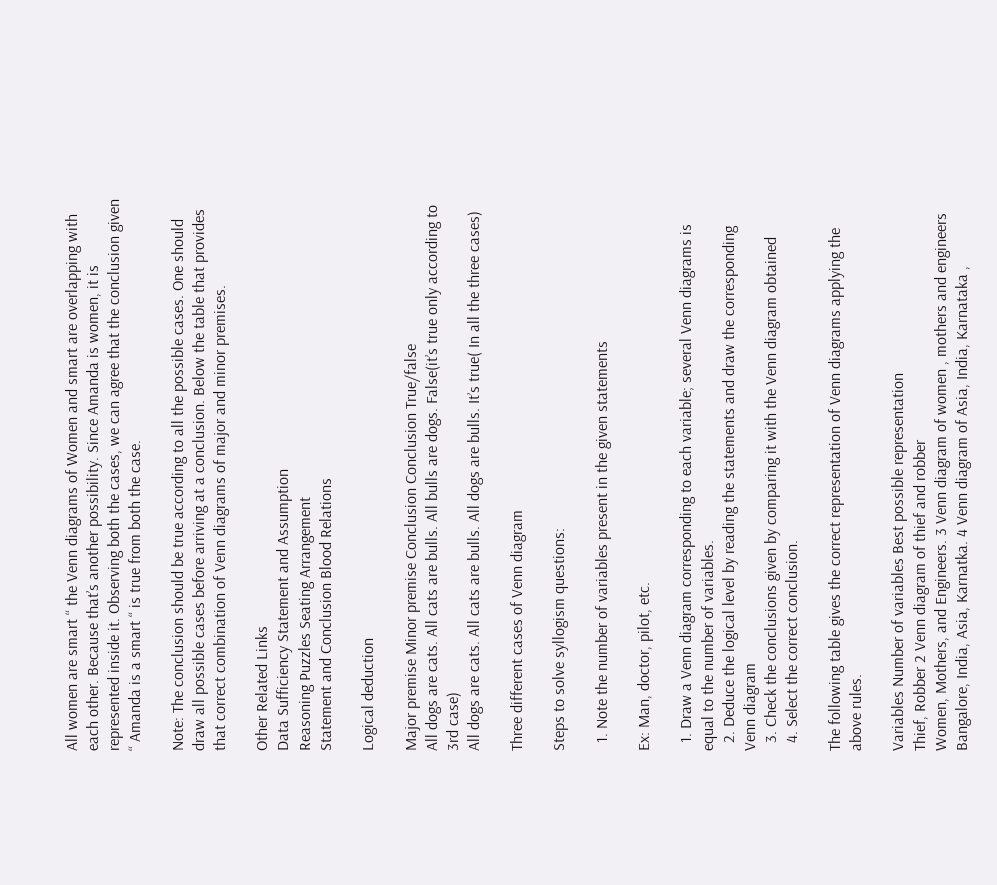All women are smart “ the Venn diagrams of Women and smart are overlapping with each other. Because that’s another possibility. Since Amanda is women, it is represented inside it. Observing both the cases, we can agree that the conclusion given “ Amanda is a smart “ is true from both the case.

Note: The conclusion should be true according to all the possible cases. One should draw all possible cases before arriving at a conclusion. Below the table that provides that correct combination of Venn diagrams of major and minor premises.

Other Related Links
Data Sufficiency Statement and Assumption
Reasoning Puzzles Seating Arrangement
Statement and Conclusion Blood Relations

Logical deduction

Major premise Minor premise Conclusion Conclusion True/false
All dogs are cats. All cats are bulls. All bulls are dogs. False(it’s true only according to 3rd case)
All dogs are cats. All cats are bulls. All dogs are bulls. It’s true( In all the three cases)

Three different cases of Venn diagram

Steps to solve syllogism questions:

  1. Note the number of variables present in the given statements

Ex: Man, doctor, pilot, etc.

  1. Draw a Venn diagram corresponding to each variable; several Venn diagrams is equal to the number of variables.
  2. Deduce the logical level by reading the statements and draw the corresponding Venn diagram
  3. Check the conclusions given by comparing it with the Venn diagram obtained
  4. Select the correct conclusion.

The following table gives the correct representation of Venn diagrams applying the above rules.

Variables Number of variables Best possible representation
Thief, Robber 2 Venn diagram of thief and robber
Women, Mothers, and Engineers. 3 Venn diagram of women , mothers and engineers
Bangalore, India, Asia, Karnatka. 4 Venn diagram of Asia, India, Karnataka ,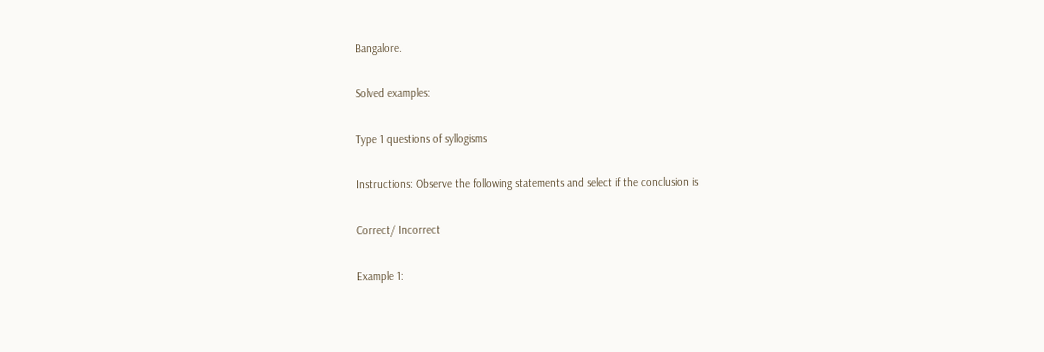Bangalore.

Solved examples:

Type 1 questions of syllogisms

Instructions: Observe the following statements and select if the conclusion is

Correct/ Incorrect

Example 1: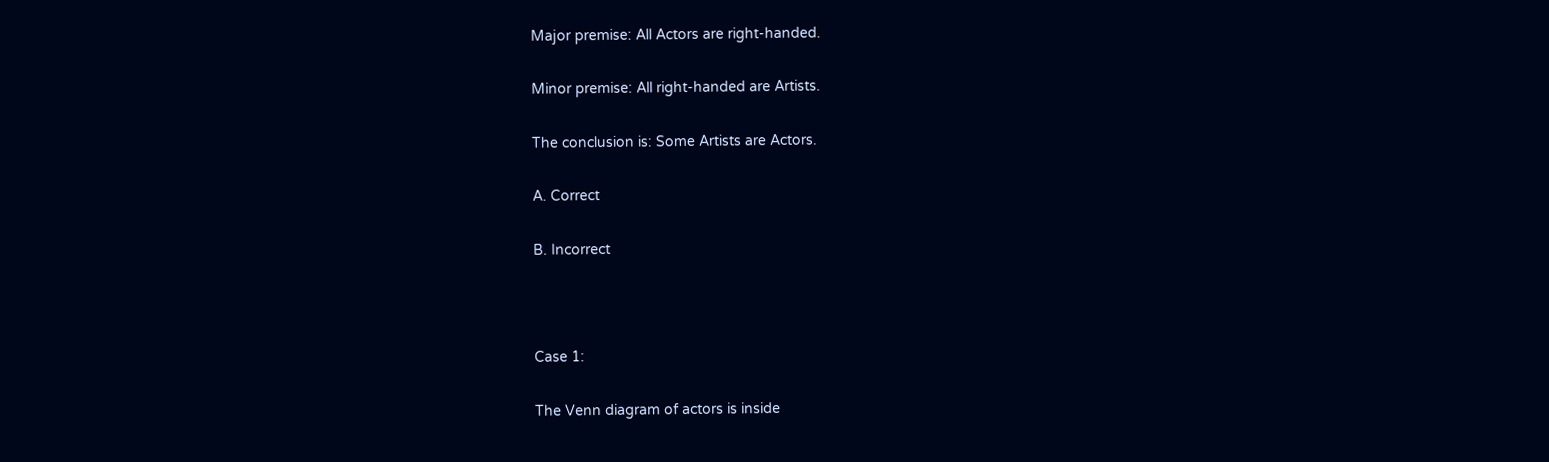Major premise: All Actors are right-handed.

Minor premise: All right-handed are Artists.

The conclusion is: Some Artists are Actors.

A. Correct

B. Incorrect



Case 1:

The Venn diagram of actors is inside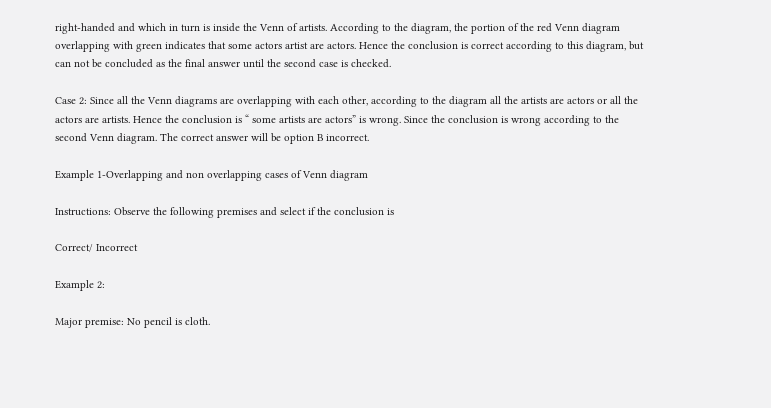right-handed and which in turn is inside the Venn of artists. According to the diagram, the portion of the red Venn diagram overlapping with green indicates that some actors artist are actors. Hence the conclusion is correct according to this diagram, but can not be concluded as the final answer until the second case is checked.

Case 2: Since all the Venn diagrams are overlapping with each other, according to the diagram all the artists are actors or all the actors are artists. Hence the conclusion is “ some artists are actors” is wrong. Since the conclusion is wrong according to the second Venn diagram. The correct answer will be option B incorrect.

Example 1-Overlapping and non overlapping cases of Venn diagram

Instructions: Observe the following premises and select if the conclusion is

Correct/ Incorrect

Example 2:

Major premise: No pencil is cloth.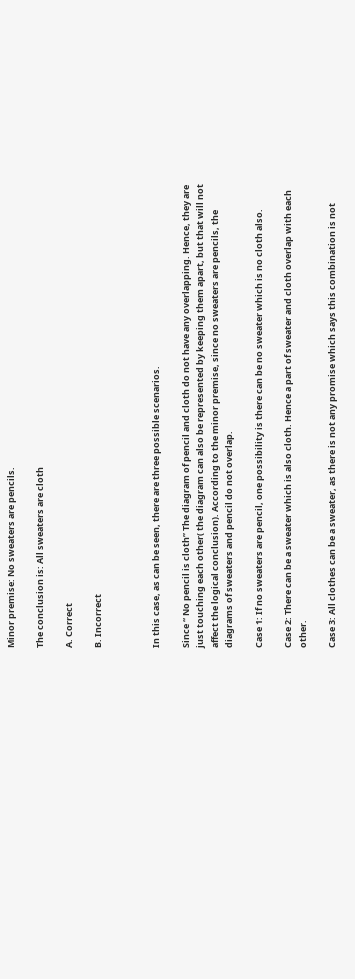Minor premise: No sweaters are pencils.

The conclusion is: All sweaters are cloth

A. Correct

B. Incorrect



In this case, as can be seen, there are three possible scenarios.

Since “ No pencil is cloth” The diagram of pencil and cloth do not have any overlapping. Hence, they are just touching each other( the diagram can also be represented by keeping them apart, but that will not affect the logical conclusion). According to the minor premise, since no sweaters are pencils, the diagrams of sweaters and pencil do not overlap.

Case 1: If no sweaters are pencil, one possibility is there can be no sweater which is no cloth also.

Case 2: There can be a sweater which is also cloth. Hence a part of sweater and cloth overlap with each other.

Case 3: All clothes can be a sweater, as there is not any promise which says this combination is not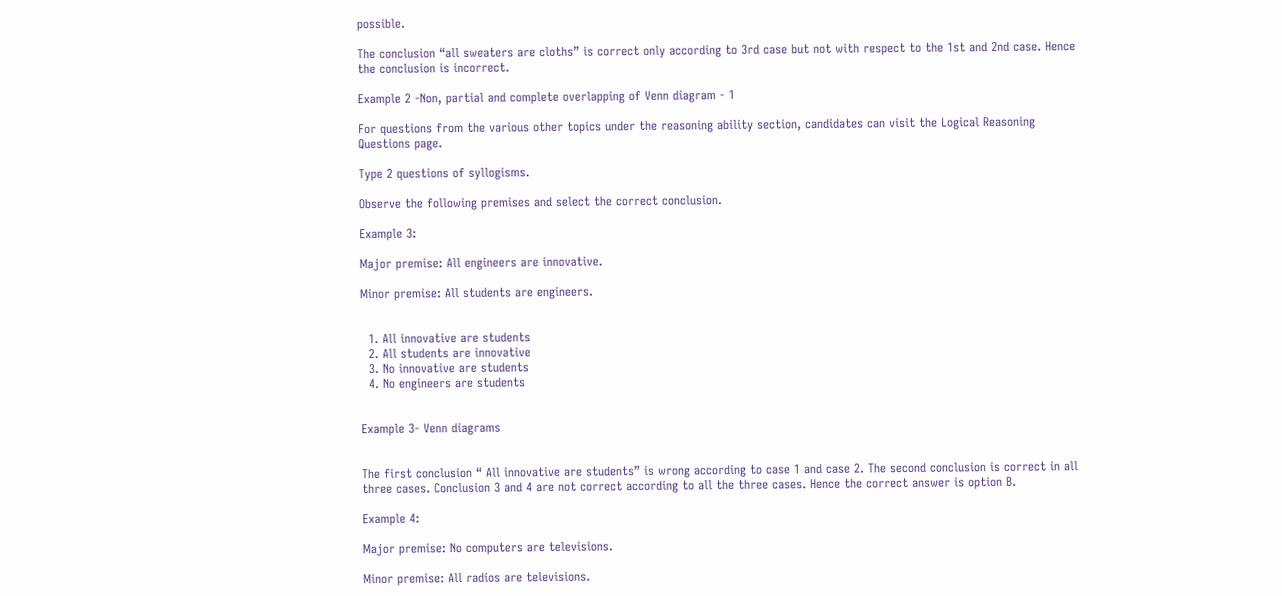possible.

The conclusion “all sweaters are cloths” is correct only according to 3rd case but not with respect to the 1st and 2nd case. Hence the conclusion is incorrect.

Example 2 -Non, partial and complete overlapping of Venn diagram - 1

For questions from the various other topics under the reasoning ability section, candidates can visit the Logical Reasoning Questions page.

Type 2 questions of syllogisms.

Observe the following premises and select the correct conclusion.

Example 3:

Major premise: All engineers are innovative.

Minor premise: All students are engineers.


  1. All innovative are students
  2. All students are innovative
  3. No innovative are students
  4. No engineers are students


Example 3- Venn diagrams


The first conclusion “ All innovative are students” is wrong according to case 1 and case 2. The second conclusion is correct in all three cases. Conclusion 3 and 4 are not correct according to all the three cases. Hence the correct answer is option B.

Example 4:

Major premise: No computers are televisions.

Minor premise: All radios are televisions.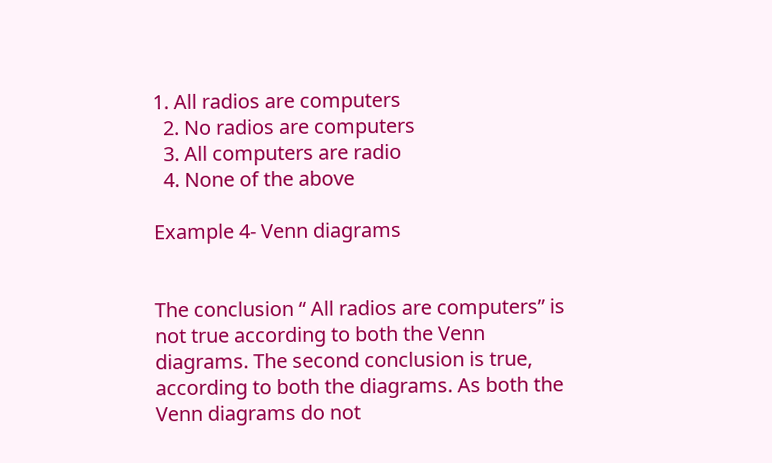1. All radios are computers
  2. No radios are computers
  3. All computers are radio
  4. None of the above

Example 4- Venn diagrams


The conclusion “ All radios are computers” is not true according to both the Venn diagrams. The second conclusion is true, according to both the diagrams. As both the Venn diagrams do not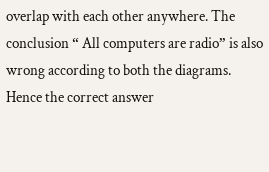overlap with each other anywhere. The conclusion “ All computers are radio” is also wrong according to both the diagrams. Hence the correct answer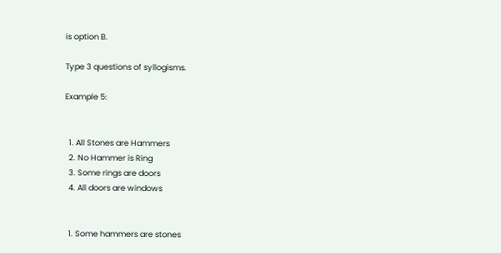is option B.

Type 3 questions of syllogisms.

Example 5:


  1. All Stones are Hammers
  2. No Hammer is Ring
  3. Some rings are doors
  4. All doors are windows


  1. Some hammers are stones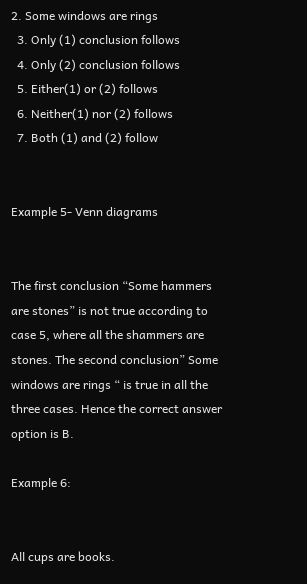2. Some windows are rings
  3. Only (1) conclusion follows
  4. Only (2) conclusion follows
  5. Either(1) or (2) follows
  6. Neither(1) nor (2) follows
  7. Both (1) and (2) follow


Example 5- Venn diagrams


The first conclusion “Some hammers are stones” is not true according to case 5, where all the shammers are stones. The second conclusion” Some windows are rings “ is true in all the three cases. Hence the correct answer option is B.

Example 6:


All cups are books.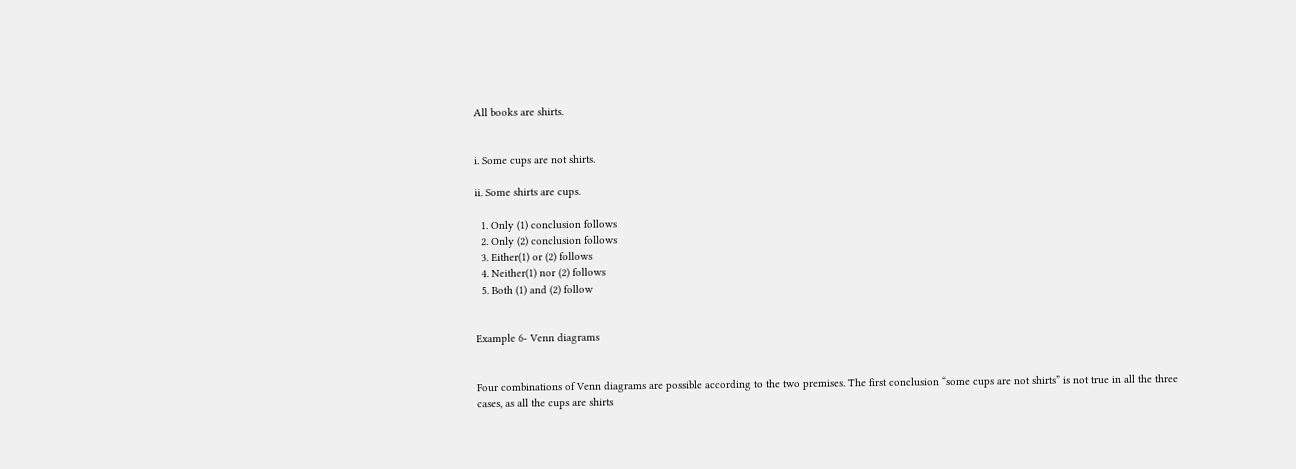All books are shirts.


i. Some cups are not shirts.

ii. Some shirts are cups.

  1. Only (1) conclusion follows
  2. Only (2) conclusion follows
  3. Either(1) or (2) follows
  4. Neither(1) nor (2) follows
  5. Both (1) and (2) follow


Example 6- Venn diagrams


Four combinations of Venn diagrams are possible according to the two premises. The first conclusion “some cups are not shirts” is not true in all the three cases, as all the cups are shirts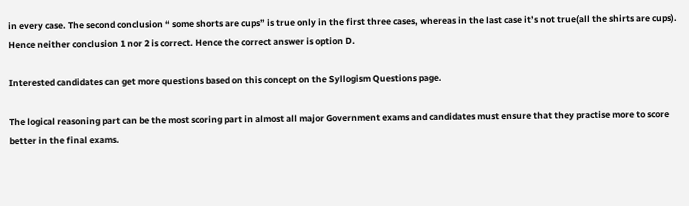in every case. The second conclusion “ some shorts are cups” is true only in the first three cases, whereas in the last case it’s not true(all the shirts are cups). Hence neither conclusion 1 nor 2 is correct. Hence the correct answer is option D.

Interested candidates can get more questions based on this concept on the Syllogism Questions page.

The logical reasoning part can be the most scoring part in almost all major Government exams and candidates must ensure that they practise more to score better in the final exams.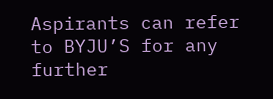Aspirants can refer to BYJU’S for any further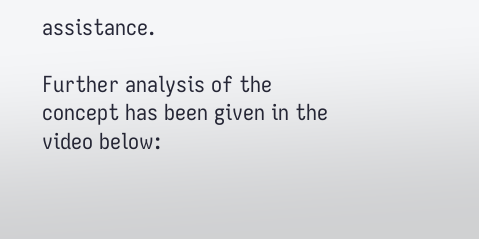assistance.

Further analysis of the concept has been given in the video below: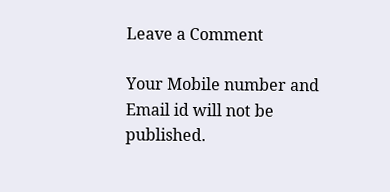Leave a Comment

Your Mobile number and Email id will not be published.